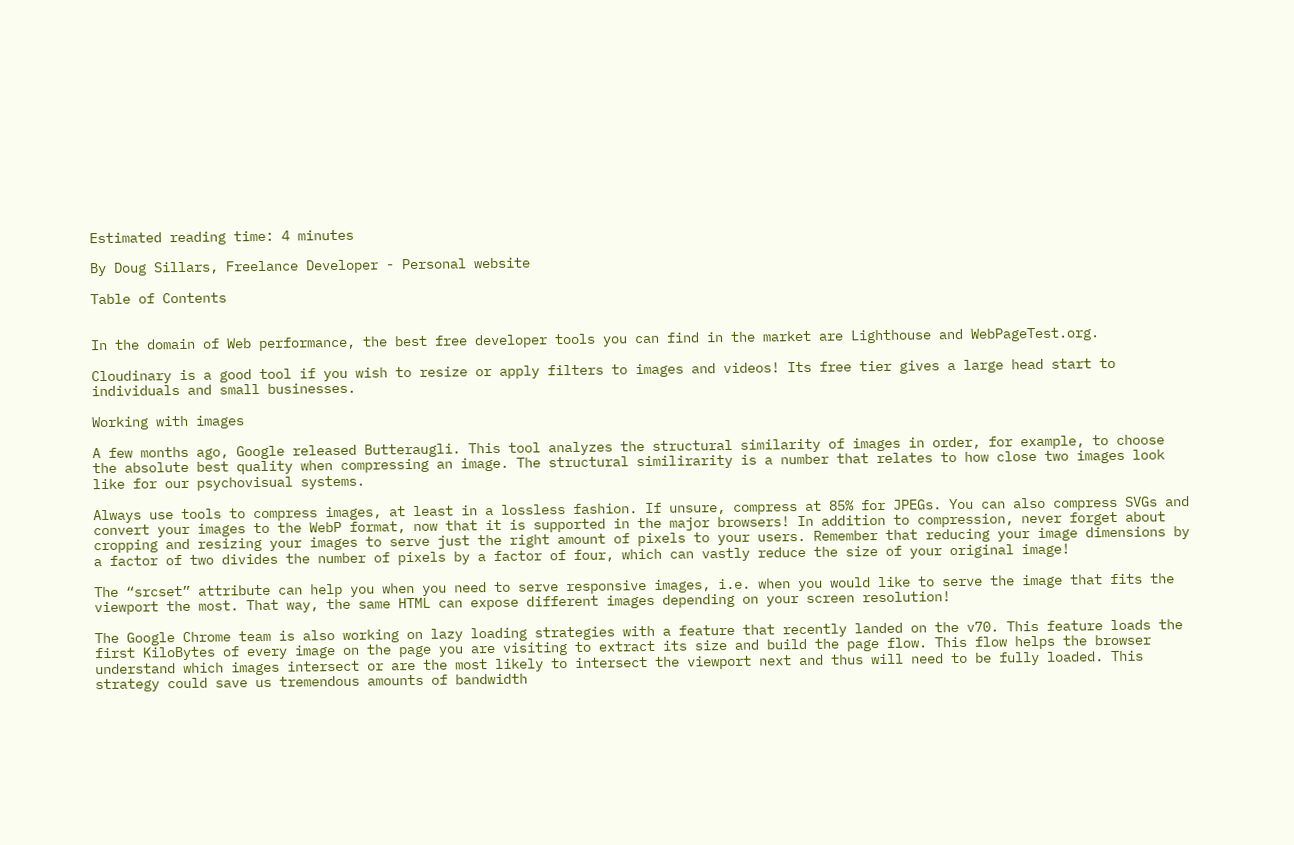Estimated reading time: 4 minutes

By Doug Sillars, Freelance Developer - Personal website

Table of Contents


In the domain of Web performance, the best free developer tools you can find in the market are Lighthouse and WebPageTest.org.

Cloudinary is a good tool if you wish to resize or apply filters to images and videos! Its free tier gives a large head start to individuals and small businesses.

Working with images

A few months ago, Google released Butteraugli. This tool analyzes the structural similarity of images in order, for example, to choose the absolute best quality when compressing an image. The structural similirarity is a number that relates to how close two images look like for our psychovisual systems.

Always use tools to compress images, at least in a lossless fashion. If unsure, compress at 85% for JPEGs. You can also compress SVGs and convert your images to the WebP format, now that it is supported in the major browsers! In addition to compression, never forget about cropping and resizing your images to serve just the right amount of pixels to your users. Remember that reducing your image dimensions by a factor of two divides the number of pixels by a factor of four, which can vastly reduce the size of your original image!

The “srcset” attribute can help you when you need to serve responsive images, i.e. when you would like to serve the image that fits the viewport the most. That way, the same HTML can expose different images depending on your screen resolution!

The Google Chrome team is also working on lazy loading strategies with a feature that recently landed on the v70. This feature loads the first KiloBytes of every image on the page you are visiting to extract its size and build the page flow. This flow helps the browser understand which images intersect or are the most likely to intersect the viewport next and thus will need to be fully loaded. This strategy could save us tremendous amounts of bandwidth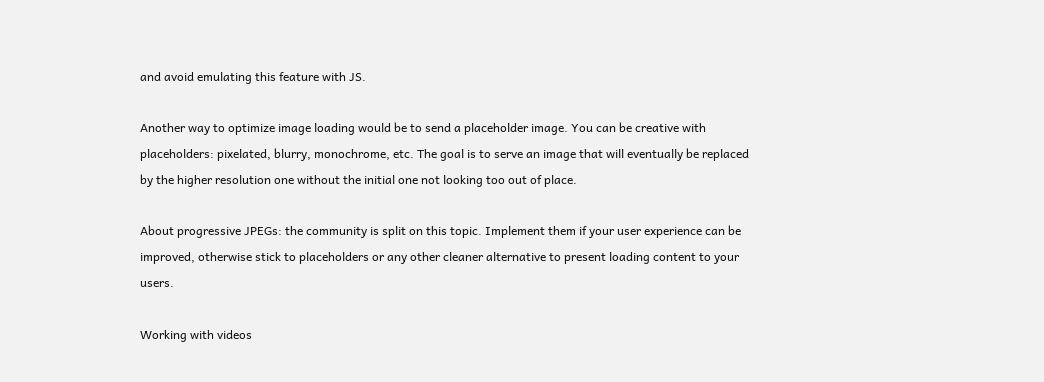and avoid emulating this feature with JS.

Another way to optimize image loading would be to send a placeholder image. You can be creative with placeholders: pixelated, blurry, monochrome, etc. The goal is to serve an image that will eventually be replaced by the higher resolution one without the initial one not looking too out of place.

About progressive JPEGs: the community is split on this topic. Implement them if your user experience can be improved, otherwise stick to placeholders or any other cleaner alternative to present loading content to your users.

Working with videos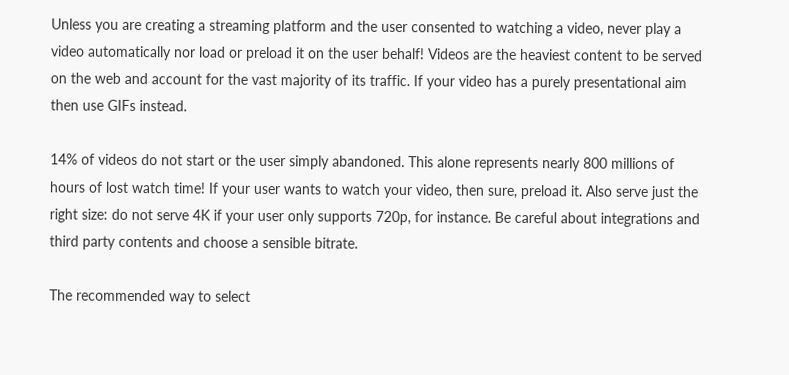Unless you are creating a streaming platform and the user consented to watching a video, never play a video automatically nor load or preload it on the user behalf! Videos are the heaviest content to be served on the web and account for the vast majority of its traffic. If your video has a purely presentational aim then use GIFs instead.

14% of videos do not start or the user simply abandoned. This alone represents nearly 800 millions of hours of lost watch time! If your user wants to watch your video, then sure, preload it. Also serve just the right size: do not serve 4K if your user only supports 720p, for instance. Be careful about integrations and third party contents and choose a sensible bitrate.

The recommended way to select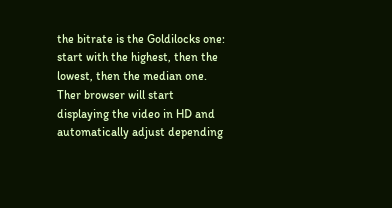the bitrate is the Goldilocks one: start with the highest, then the lowest, then the median one. Ther browser will start displaying the video in HD and automatically adjust depending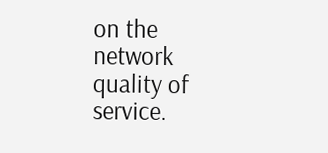on the network quality of service.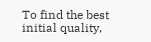To find the best initial quality,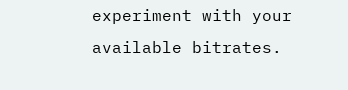experiment with your available bitrates.